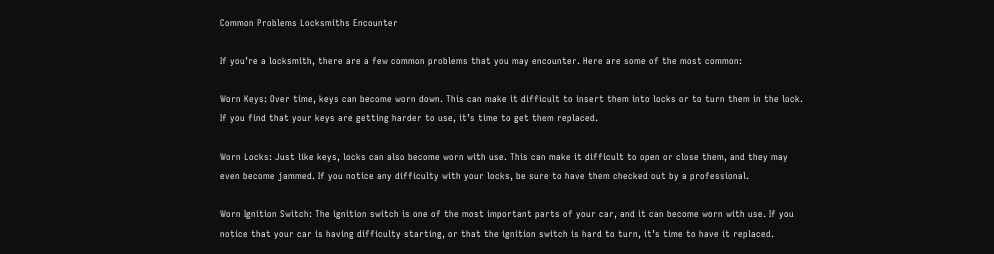Common Problems Locksmiths Encounter

If you’re a locksmith, there are a few common problems that you may encounter. Here are some of the most common:

Worn Keys: Over time, keys can become worn down. This can make it difficult to insert them into locks or to turn them in the lock. If you find that your keys are getting harder to use, it’s time to get them replaced.

Worn Locks: Just like keys, locks can also become worn with use. This can make it difficult to open or close them, and they may even become jammed. If you notice any difficulty with your locks, be sure to have them checked out by a professional.

Worn Ignition Switch: The ignition switch is one of the most important parts of your car, and it can become worn with use. If you notice that your car is having difficulty starting, or that the ignition switch is hard to turn, it’s time to have it replaced.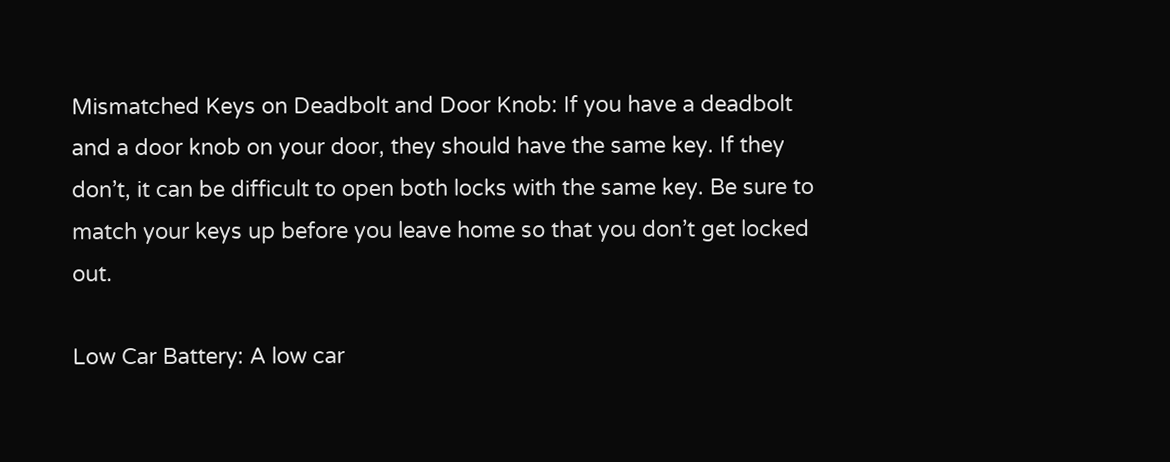Mismatched Keys on Deadbolt and Door Knob: If you have a deadbolt and a door knob on your door, they should have the same key. If they don’t, it can be difficult to open both locks with the same key. Be sure to match your keys up before you leave home so that you don’t get locked out.

Low Car Battery: A low car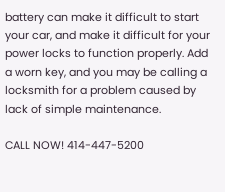battery can make it difficult to start your car, and make it difficult for your power locks to function properly. Add a worn key, and you may be calling a locksmith for a problem caused by lack of simple maintenance.

CALL NOW! 414-447-5200